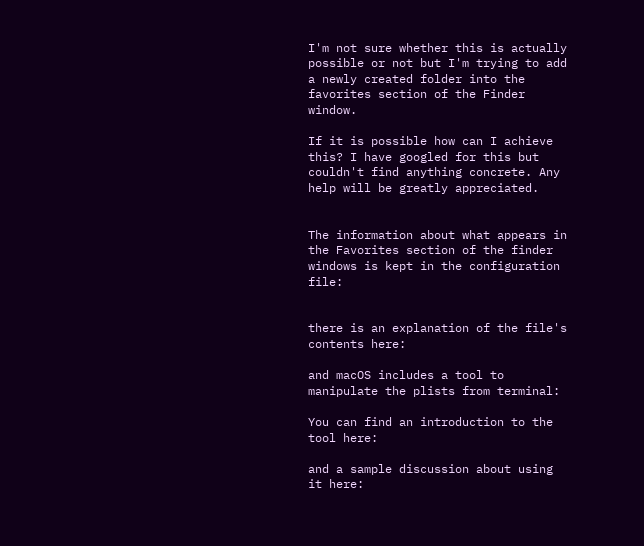I'm not sure whether this is actually possible or not but I'm trying to add a newly created folder into the favorites section of the Finder window.

If it is possible how can I achieve this? I have googled for this but couldn't find anything concrete. Any help will be greatly appreciated.


The information about what appears in the Favorites section of the finder windows is kept in the configuration file:


there is an explanation of the file's contents here:

and macOS includes a tool to manipulate the plists from terminal:

You can find an introduction to the tool here:

and a sample discussion about using it here: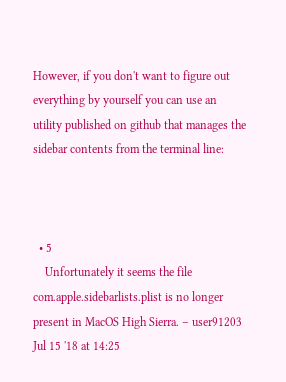However, if you don't want to figure out everything by yourself you can use an utility published on github that manages the sidebar contents from the terminal line:



  • 5
    Unfortunately it seems the file com.apple.sidebarlists.plist is no longer present in MacOS High Sierra. – user91203 Jul 15 '18 at 14:25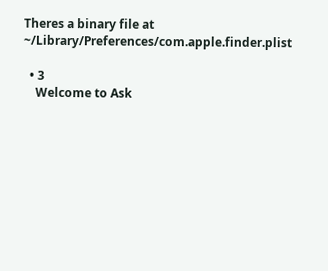Theres a binary file at ~/Library/Preferences/com.apple.finder.plist

  • 3
    Welcome to Ask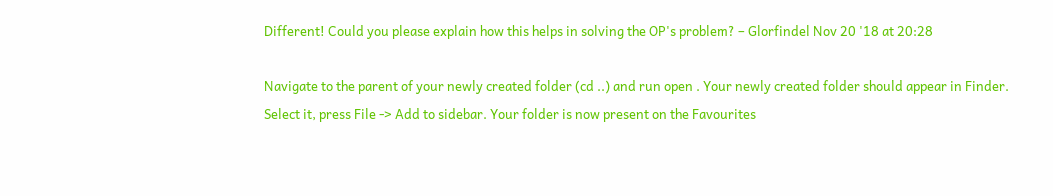Different! Could you please explain how this helps in solving the OP's problem? – Glorfindel Nov 20 '18 at 20:28

Navigate to the parent of your newly created folder (cd ..) and run open . Your newly created folder should appear in Finder. Select it, press File -> Add to sidebar. Your folder is now present on the Favourites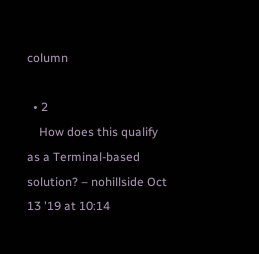column

  • 2
    How does this qualify as a Terminal-based solution? – nohillside Oct 13 '19 at 10:14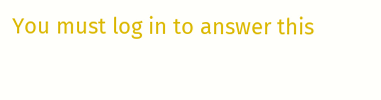You must log in to answer this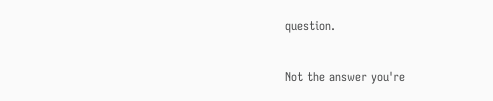question.

Not the answer you're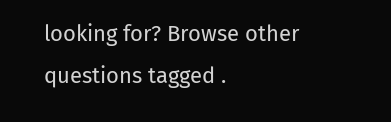looking for? Browse other questions tagged .